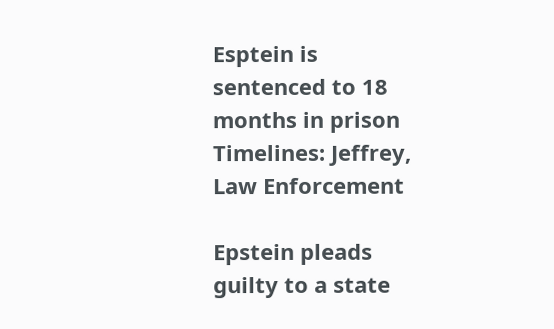Esptein is sentenced to 18 months in prison Timelines: Jeffrey, Law Enforcement

Epstein pleads guilty to a state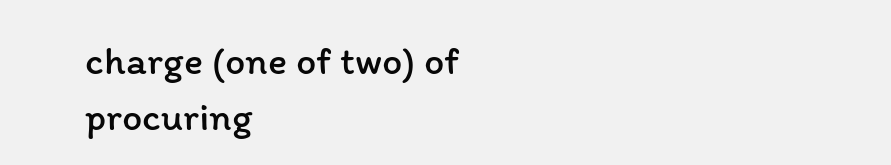charge (one of two) of procuring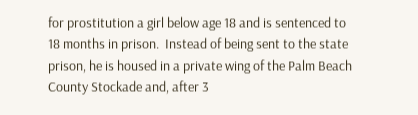for prostitution a girl below age 18 and is sentenced to 18 months in prison.  Instead of being sent to the state prison, he is housed in a private wing of the Palm Beach County Stockade and, after 3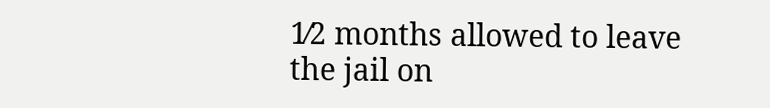1⁄2 months allowed to leave the jail on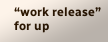“work release” for up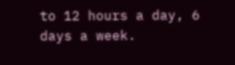to 12 hours a day, 6 days a week.